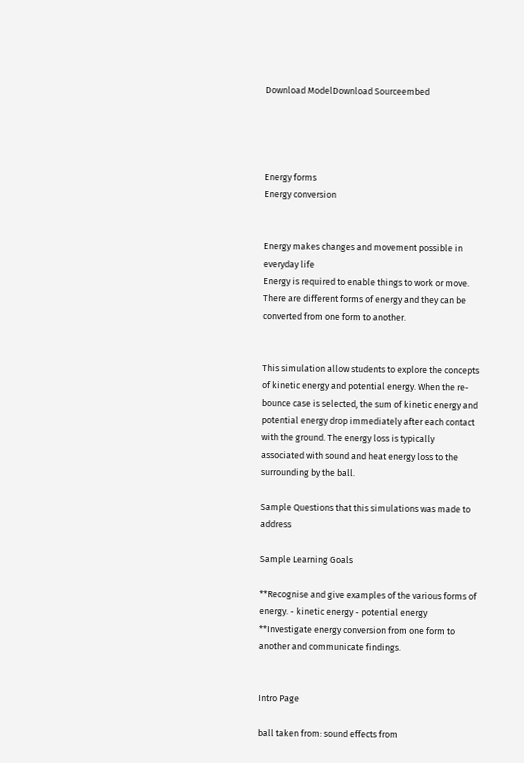Download ModelDownload Sourceembed




Energy forms
Energy conversion


Energy makes changes and movement possible in everyday life
Energy is required to enable things to work or move.
There are different forms of energy and they can be converted from one form to another.


This simulation allow students to explore the concepts of kinetic energy and potential energy. When the re-bounce case is selected, the sum of kinetic energy and potential energy drop immediately after each contact with the ground. The energy loss is typically associated with sound and heat energy loss to the surrounding by the ball.

Sample Questions that this simulations was made to address

Sample Learning Goals

**Recognise and give examples of the various forms of energy. - kinetic energy - potential energy
**Investigate energy conversion from one form to another and communicate findings.


Intro Page

ball taken from: sound effects from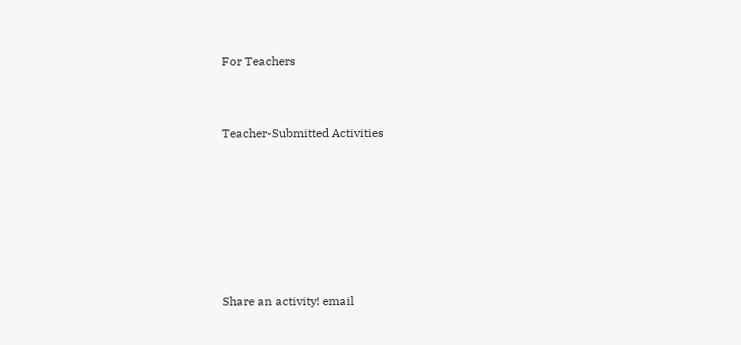For Teachers


Teacher-Submitted Activities






Share an activity! email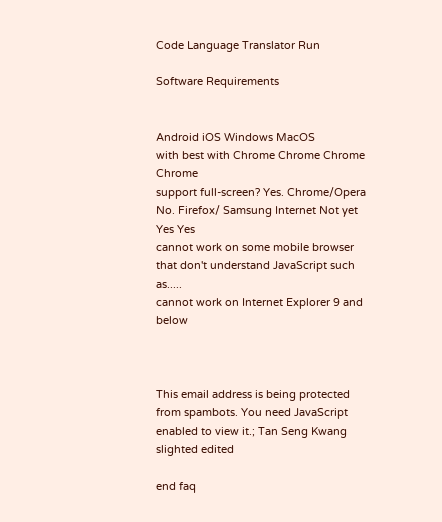Code Language Translator Run

Software Requirements


Android iOS Windows MacOS
with best with Chrome Chrome Chrome Chrome
support full-screen? Yes. Chrome/Opera No. Firefox/ Samsung Internet Not yet Yes Yes
cannot work on some mobile browser that don't understand JavaScript such as.....
cannot work on Internet Explorer 9 and below



This email address is being protected from spambots. You need JavaScript enabled to view it.; Tan Seng Kwang slighted edited

end faq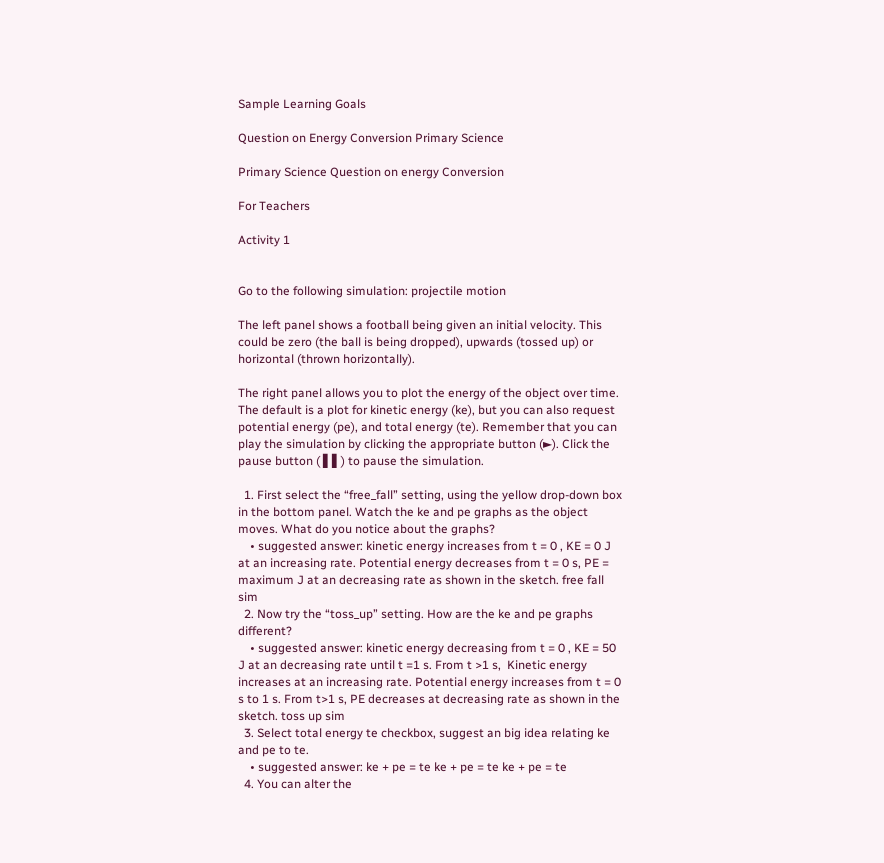Sample Learning Goals

Question on Energy Conversion Primary Science

Primary Science Question on energy Conversion

For Teachers

Activity 1


Go to the following simulation: projectile motion

The left panel shows a football being given an initial velocity. This could be zero (the ball is being dropped), upwards (tossed up) or horizontal (thrown horizontally).

The right panel allows you to plot the energy of the object over time. The default is a plot for kinetic energy (ke), but you can also request potential energy (pe), and total energy (te). Remember that you can play the simulation by clicking the appropriate button (►). Click the pause button ( ▌▌) to pause the simulation.

  1. First select the “free_fall” setting, using the yellow drop-down box in the bottom panel. Watch the ke and pe graphs as the object moves. What do you notice about the graphs?
    • suggested answer: kinetic energy increases from t = 0 , KE = 0 J at an increasing rate. Potential energy decreases from t = 0 s, PE = maximum J at an decreasing rate as shown in the sketch. free fall sim
  2. Now try the “toss_up” setting. How are the ke and pe graphs different?
    • suggested answer: kinetic energy decreasing from t = 0 , KE = 50 J at an decreasing rate until t =1 s. From t >1 s,  Kinetic energy increases at an increasing rate. Potential energy increases from t = 0 s to 1 s. From t>1 s, PE decreases at decreasing rate as shown in the sketch. toss up sim
  3. Select total energy te checkbox, suggest an big idea relating ke and pe to te.
    • suggested answer: ke + pe = te ke + pe = te ke + pe = te
  4. You can alter the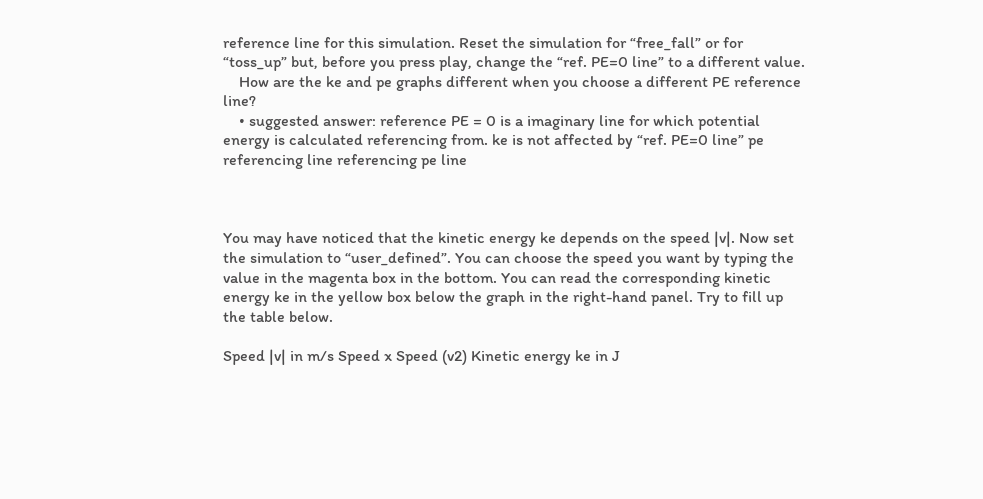reference line for this simulation. Reset the simulation for “free_fall” or for “toss_up” but, before you press play, change the “ref. PE=0 line” to a different value.
    How are the ke and pe graphs different when you choose a different PE reference line?
    • suggested answer: reference PE = 0 is a imaginary line for which potential energy is calculated referencing from. ke is not affected by “ref. PE=0 line” pe referencing line referencing pe line



You may have noticed that the kinetic energy ke depends on the speed |v|. Now set the simulation to “user_defined”. You can choose the speed you want by typing the value in the magenta box in the bottom. You can read the corresponding kinetic energy ke in the yellow box below the graph in the right-hand panel. Try to fill up the table below.

Speed |v| in m/s Speed x Speed (v2) Kinetic energy ke in J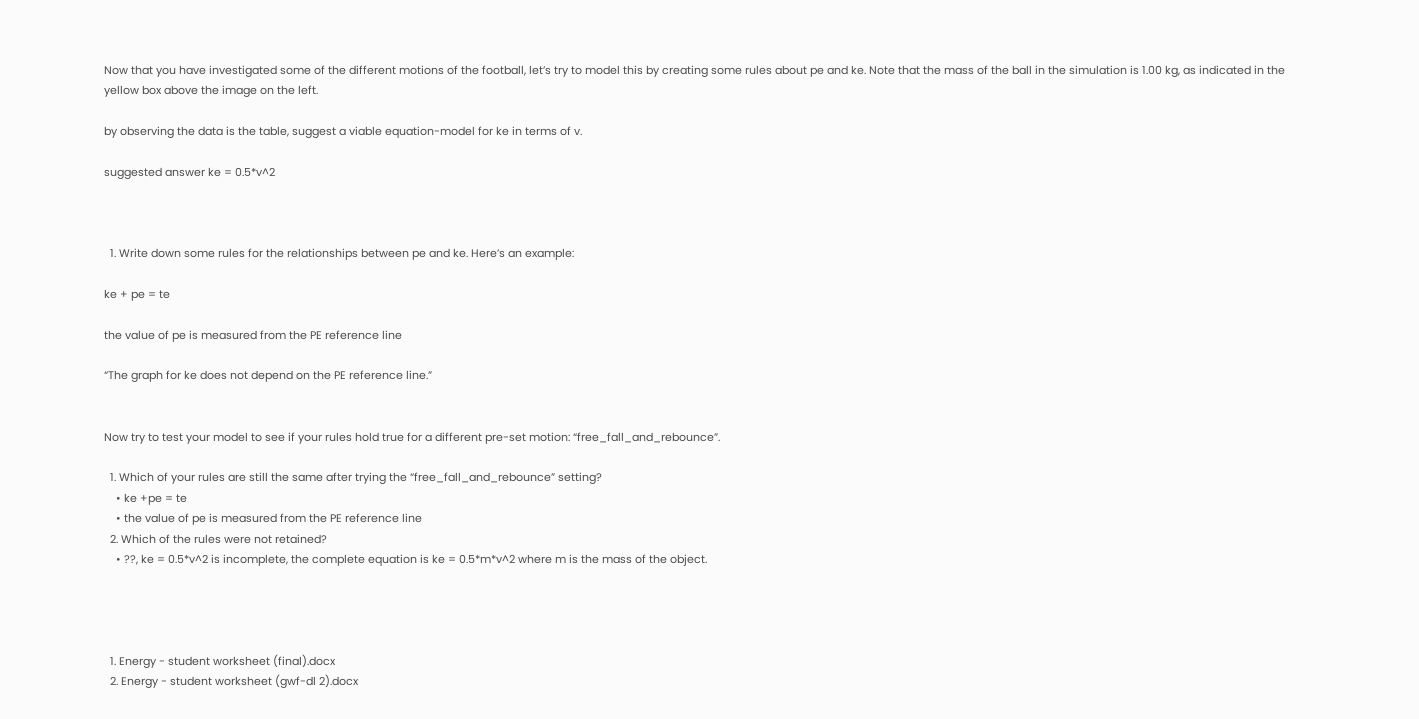Now that you have investigated some of the different motions of the football, let’s try to model this by creating some rules about pe and ke. Note that the mass of the ball in the simulation is 1.00 kg, as indicated in the yellow box above the image on the left.

by observing the data is the table, suggest a viable equation-model for ke in terms of v.

suggested answer ke = 0.5*v^2



  1. Write down some rules for the relationships between pe and ke. Here’s an example:

ke + pe = te

the value of pe is measured from the PE reference line

“The graph for ke does not depend on the PE reference line.”


Now try to test your model to see if your rules hold true for a different pre-set motion: “free_fall_and_rebounce”.

  1. Which of your rules are still the same after trying the “free_fall_and_rebounce” setting?
    • ke +pe = te
    • the value of pe is measured from the PE reference line
  2. Which of the rules were not retained?
    • ??, ke = 0.5*v^2 is incomplete, the complete equation is ke = 0.5*m*v^2 where m is the mass of the object.




  1. Energy - student worksheet (final).docx
  2. Energy - student worksheet (gwf-dl 2).docx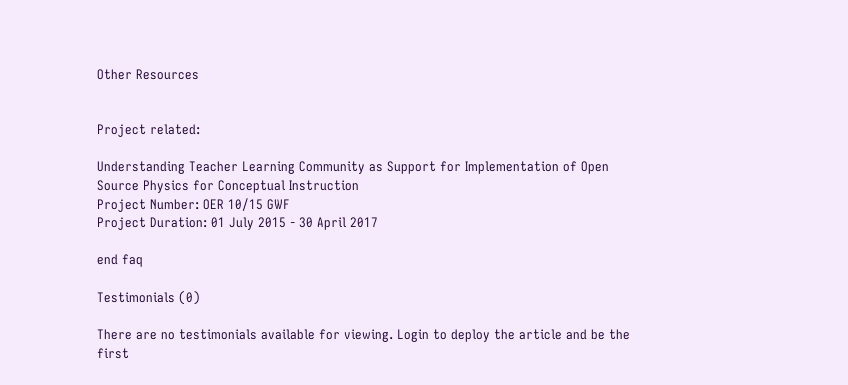Other Resources


Project related:

Understanding Teacher Learning Community as Support for Implementation of Open Source Physics for Conceptual Instruction
Project Number: OER 10/15 GWF
Project Duration: 01 July 2015 - 30 April 2017

end faq

Testimonials (0)

There are no testimonials available for viewing. Login to deploy the article and be the first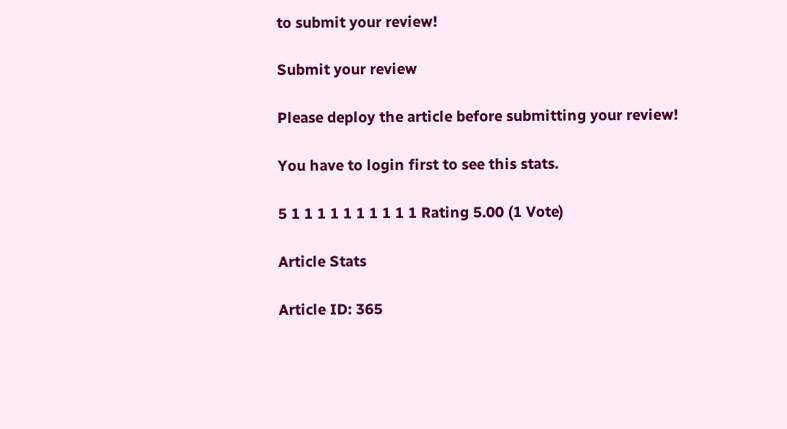to submit your review!

Submit your review

Please deploy the article before submitting your review!

You have to login first to see this stats.

5 1 1 1 1 1 1 1 1 1 1 Rating 5.00 (1 Vote)

Article Stats

Article ID: 365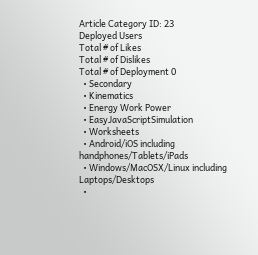Article Category ID: 23
Deployed Users
Total # of Likes
Total # of Dislikes
Total # of Deployment 0
  • Secondary
  • Kinematics
  • Energy Work Power
  • EasyJavaScriptSimulation
  • Worksheets
  • Android/iOS including handphones/Tablets/iPads
  • Windows/MacOSX/Linux including Laptops/Desktops
  •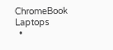ChromeBook Laptops
  •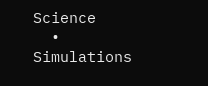Science
  • Simulations